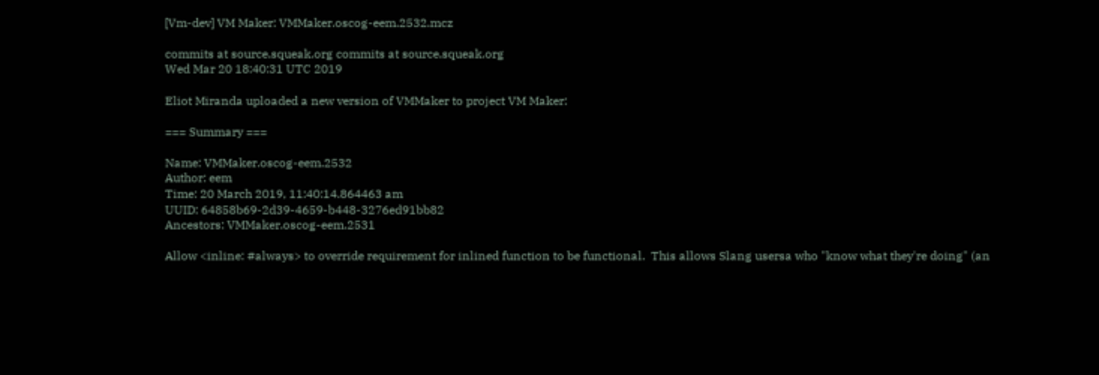[Vm-dev] VM Maker: VMMaker.oscog-eem.2532.mcz

commits at source.squeak.org commits at source.squeak.org
Wed Mar 20 18:40:31 UTC 2019

Eliot Miranda uploaded a new version of VMMaker to project VM Maker:

=== Summary ===

Name: VMMaker.oscog-eem.2532
Author: eem
Time: 20 March 2019, 11:40:14.864463 am
UUID: 64858b69-2d39-4659-b448-3276ed91bb82
Ancestors: VMMaker.oscog-eem.2531

Allow <inline: #always> to override requirement for inlined function to be functional.  This allows Slang usersa who "know what they're doing" (an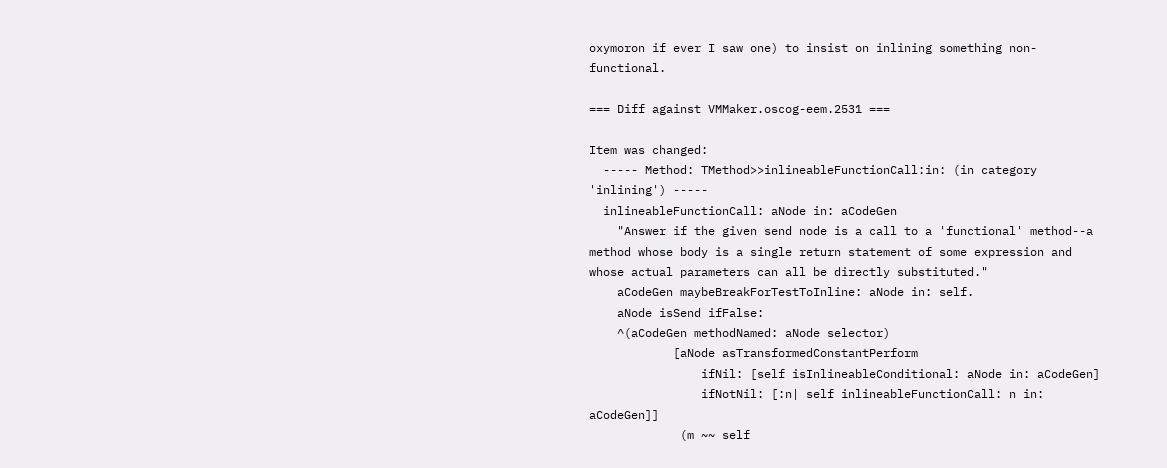oxymoron if ever I saw one) to insist on inlining something non-functional.

=== Diff against VMMaker.oscog-eem.2531 ===

Item was changed:
  ----- Method: TMethod>>inlineableFunctionCall:in: (in category 'inlining') -----
  inlineableFunctionCall: aNode in: aCodeGen
    "Answer if the given send node is a call to a 'functional' method--a method whose body is a single return statement of some expression and whose actual parameters can all be directly substituted."
    aCodeGen maybeBreakForTestToInline: aNode in: self.
    aNode isSend ifFalse:
    ^(aCodeGen methodNamed: aNode selector)
            [aNode asTransformedConstantPerform
                ifNil: [self isInlineableConditional: aNode in: aCodeGen]
                ifNotNil: [:n| self inlineableFunctionCall: n in: aCodeGen]]
             (m ~~ self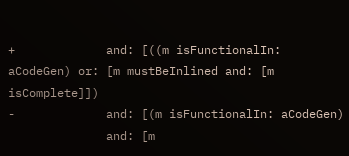+             and: [((m isFunctionalIn: aCodeGen) or: [m mustBeInlined and: [m isComplete]])
-             and: [(m isFunctionalIn: aCodeGen)
              and: [m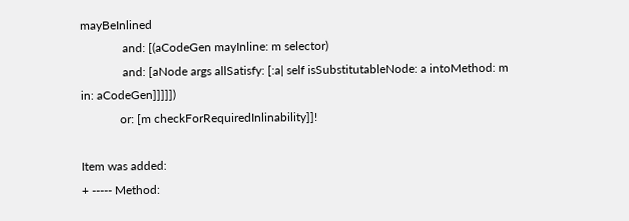mayBeInlined
              and: [(aCodeGen mayInline: m selector)
              and: [aNode args allSatisfy: [:a| self isSubstitutableNode: a intoMethod: m in: aCodeGen]]]]])
             or: [m checkForRequiredInlinability]]!

Item was added:
+ ----- Method: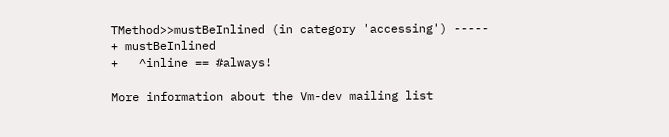TMethod>>mustBeInlined (in category 'accessing') -----
+ mustBeInlined
+   ^inline == #always!

More information about the Vm-dev mailing list